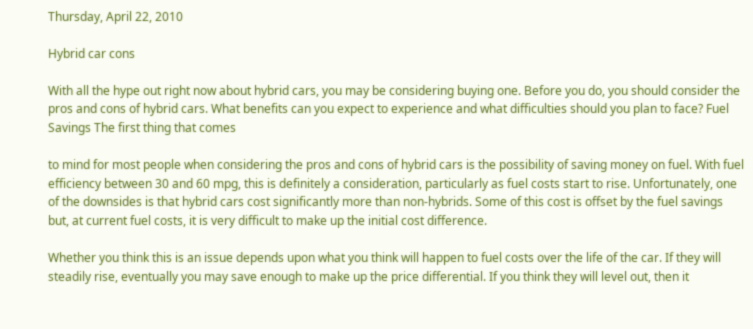Thursday, April 22, 2010

Hybrid car cons

With all the hype out right now about hybrid cars, you may be considering buying one. Before you do, you should consider the pros and cons of hybrid cars. What benefits can you expect to experience and what difficulties should you plan to face? Fuel Savings The first thing that comes

to mind for most people when considering the pros and cons of hybrid cars is the possibility of saving money on fuel. With fuel efficiency between 30 and 60 mpg, this is definitely a consideration, particularly as fuel costs start to rise. Unfortunately, one of the downsides is that hybrid cars cost significantly more than non-hybrids. Some of this cost is offset by the fuel savings but, at current fuel costs, it is very difficult to make up the initial cost difference.

Whether you think this is an issue depends upon what you think will happen to fuel costs over the life of the car. If they will steadily rise, eventually you may save enough to make up the price differential. If you think they will level out, then it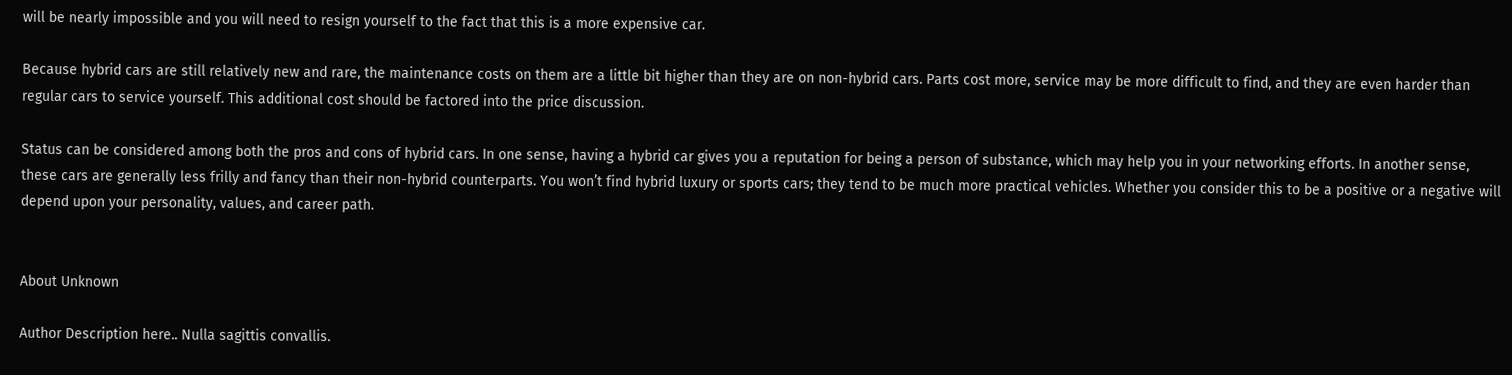will be nearly impossible and you will need to resign yourself to the fact that this is a more expensive car.

Because hybrid cars are still relatively new and rare, the maintenance costs on them are a little bit higher than they are on non-hybrid cars. Parts cost more, service may be more difficult to find, and they are even harder than regular cars to service yourself. This additional cost should be factored into the price discussion.

Status can be considered among both the pros and cons of hybrid cars. In one sense, having a hybrid car gives you a reputation for being a person of substance, which may help you in your networking efforts. In another sense, these cars are generally less frilly and fancy than their non-hybrid counterparts. You won’t find hybrid luxury or sports cars; they tend to be much more practical vehicles. Whether you consider this to be a positive or a negative will depend upon your personality, values, and career path.


About Unknown

Author Description here.. Nulla sagittis convallis.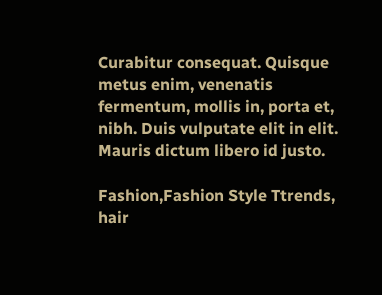Curabitur consequat. Quisque metus enim, venenatis fermentum, mollis in, porta et, nibh. Duis vulputate elit in elit. Mauris dictum libero id justo.

Fashion,Fashion Style Ttrends, hair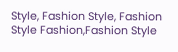Style, Fashion Style, Fashion Style Fashion,Fashion Style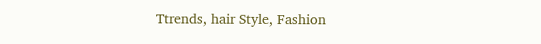Ttrends, hair Style, Fashion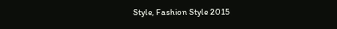Style, Fashion Style 2015